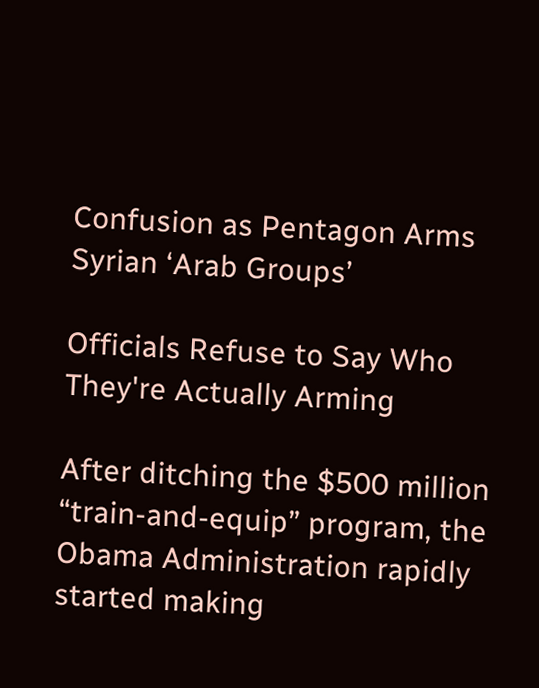Confusion as Pentagon Arms Syrian ‘Arab Groups’

Officials Refuse to Say Who They're Actually Arming

After ditching the $500 million “train-and-equip” program, the Obama Administration rapidly started making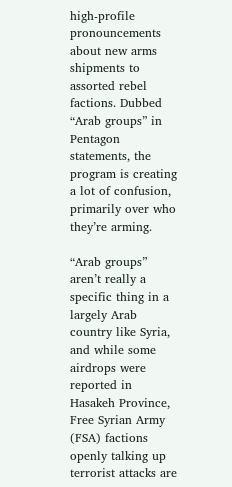high-profile pronouncements about new arms shipments to assorted rebel factions. Dubbed “Arab groups” in Pentagon statements, the program is creating a lot of confusion, primarily over who they’re arming.

“Arab groups” aren’t really a specific thing in a largely Arab country like Syria, and while some airdrops were reported in Hasakeh Province, Free Syrian Army (FSA) factions openly talking up terrorist attacks are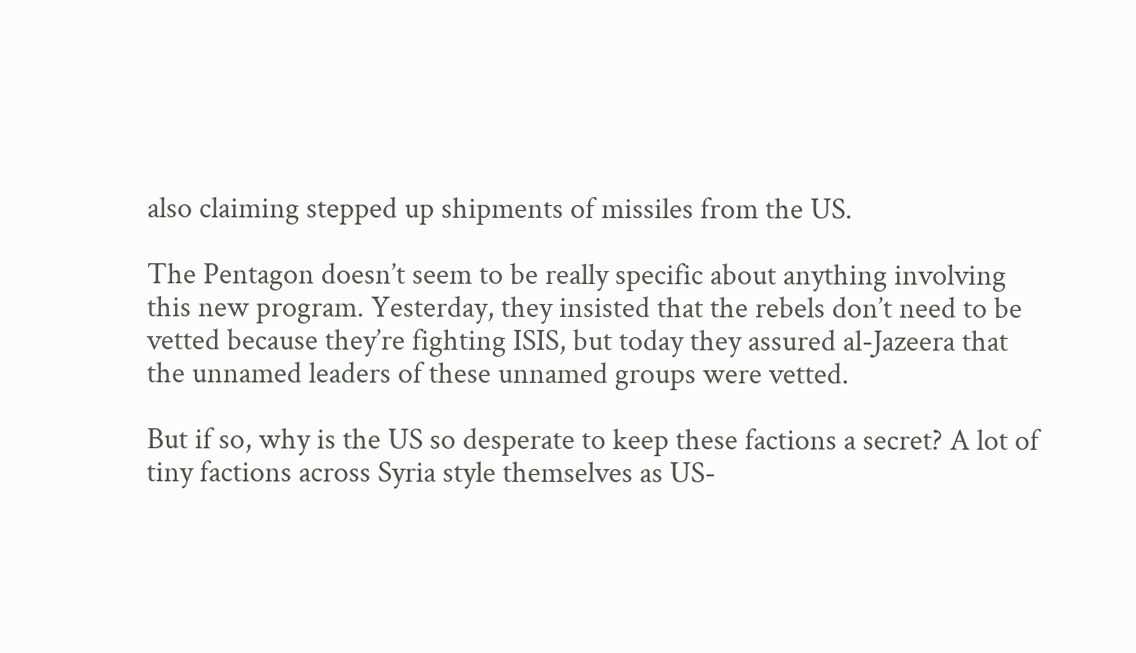also claiming stepped up shipments of missiles from the US.

The Pentagon doesn’t seem to be really specific about anything involving this new program. Yesterday, they insisted that the rebels don’t need to be vetted because they’re fighting ISIS, but today they assured al-Jazeera that the unnamed leaders of these unnamed groups were vetted.

But if so, why is the US so desperate to keep these factions a secret? A lot of tiny factions across Syria style themselves as US-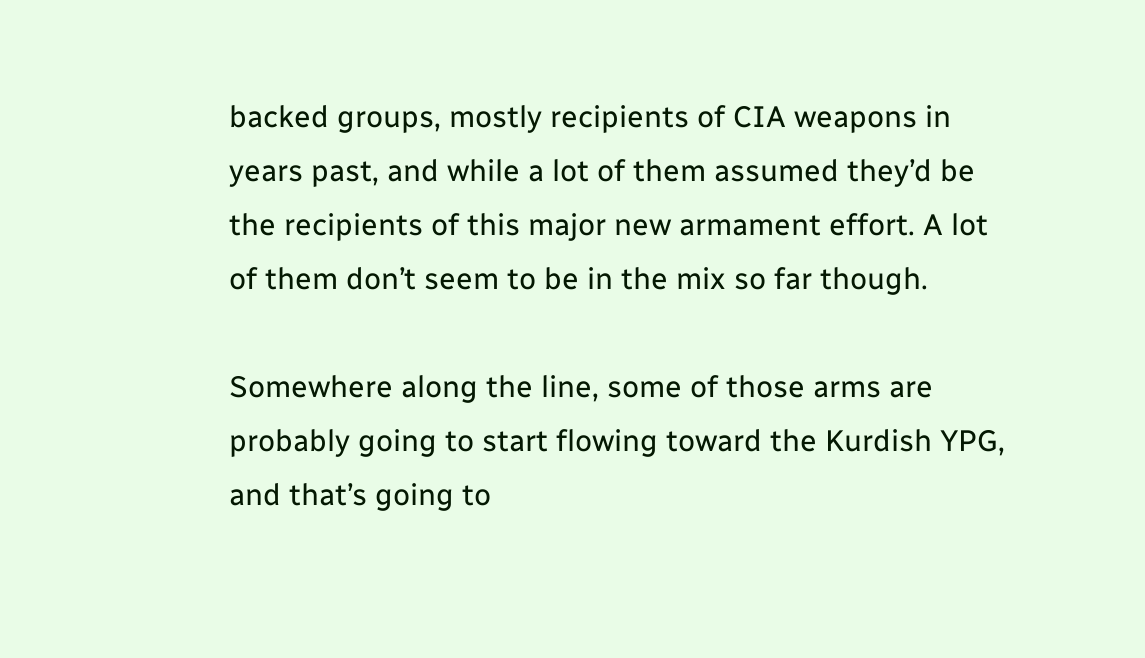backed groups, mostly recipients of CIA weapons in years past, and while a lot of them assumed they’d be the recipients of this major new armament effort. A lot of them don’t seem to be in the mix so far though.

Somewhere along the line, some of those arms are probably going to start flowing toward the Kurdish YPG, and that’s going to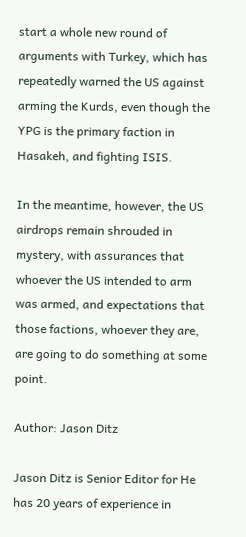start a whole new round of arguments with Turkey, which has repeatedly warned the US against arming the Kurds, even though the YPG is the primary faction in Hasakeh, and fighting ISIS.

In the meantime, however, the US airdrops remain shrouded in mystery, with assurances that whoever the US intended to arm was armed, and expectations that those factions, whoever they are, are going to do something at some point.

Author: Jason Ditz

Jason Ditz is Senior Editor for He has 20 years of experience in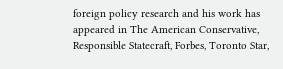foreign policy research and his work has appeared in The American Conservative, Responsible Statecraft, Forbes, Toronto Star,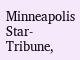Minneapolis Star-Tribune,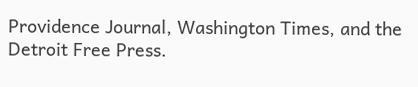Providence Journal, Washington Times, and the Detroit Free Press.